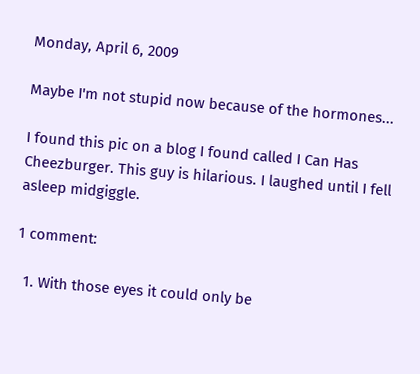Monday, April 6, 2009

Maybe I'm not stupid now because of the hormones...

I found this pic on a blog I found called I Can Has Cheezburger. This guy is hilarious. I laughed until I fell asleep midgiggle.

1 comment:

  1. With those eyes it could only be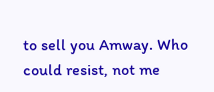to sell you Amway. Who could resist, not me